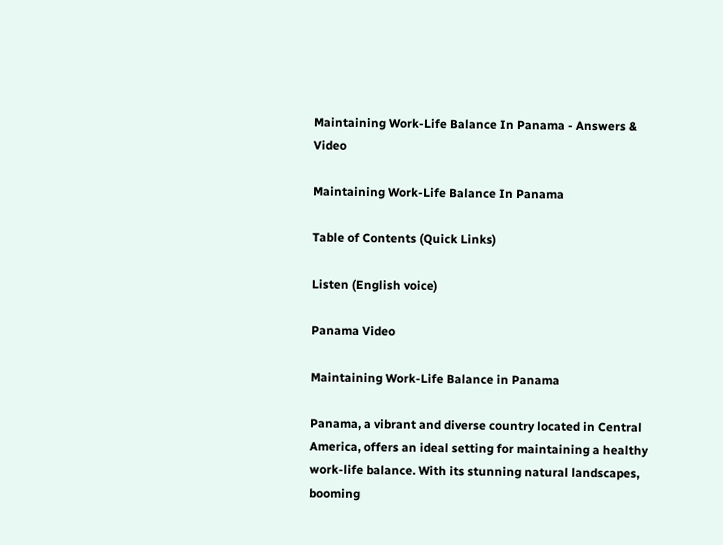Maintaining Work-Life Balance In Panama - Answers & Video

Maintaining Work-Life Balance In Panama

Table of Contents (Quick Links)

Listen (English voice)

Panama Video

Maintaining Work-Life Balance in Panama

Panama, a vibrant and diverse country located in Central America, offers an ideal setting for maintaining a healthy work-life balance. With its stunning natural landscapes, booming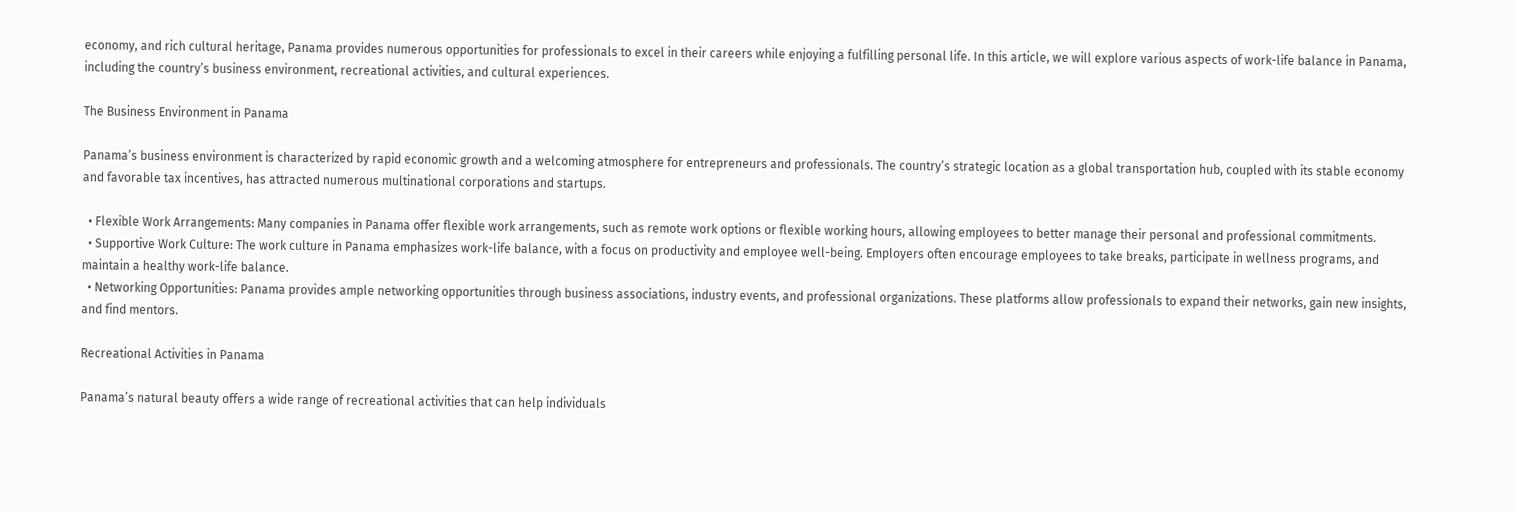economy, and rich cultural heritage, Panama provides numerous opportunities for professionals to excel in their careers while enjoying a fulfilling personal life. In this article, we will explore various aspects of work-life balance in Panama, including the country’s business environment, recreational activities, and cultural experiences.

The Business Environment in Panama

Panama’s business environment is characterized by rapid economic growth and a welcoming atmosphere for entrepreneurs and professionals. The country’s strategic location as a global transportation hub, coupled with its stable economy and favorable tax incentives, has attracted numerous multinational corporations and startups.

  • Flexible Work Arrangements: Many companies in Panama offer flexible work arrangements, such as remote work options or flexible working hours, allowing employees to better manage their personal and professional commitments.
  • Supportive Work Culture: The work culture in Panama emphasizes work-life balance, with a focus on productivity and employee well-being. Employers often encourage employees to take breaks, participate in wellness programs, and maintain a healthy work-life balance.
  • Networking Opportunities: Panama provides ample networking opportunities through business associations, industry events, and professional organizations. These platforms allow professionals to expand their networks, gain new insights, and find mentors.

Recreational Activities in Panama

Panama’s natural beauty offers a wide range of recreational activities that can help individuals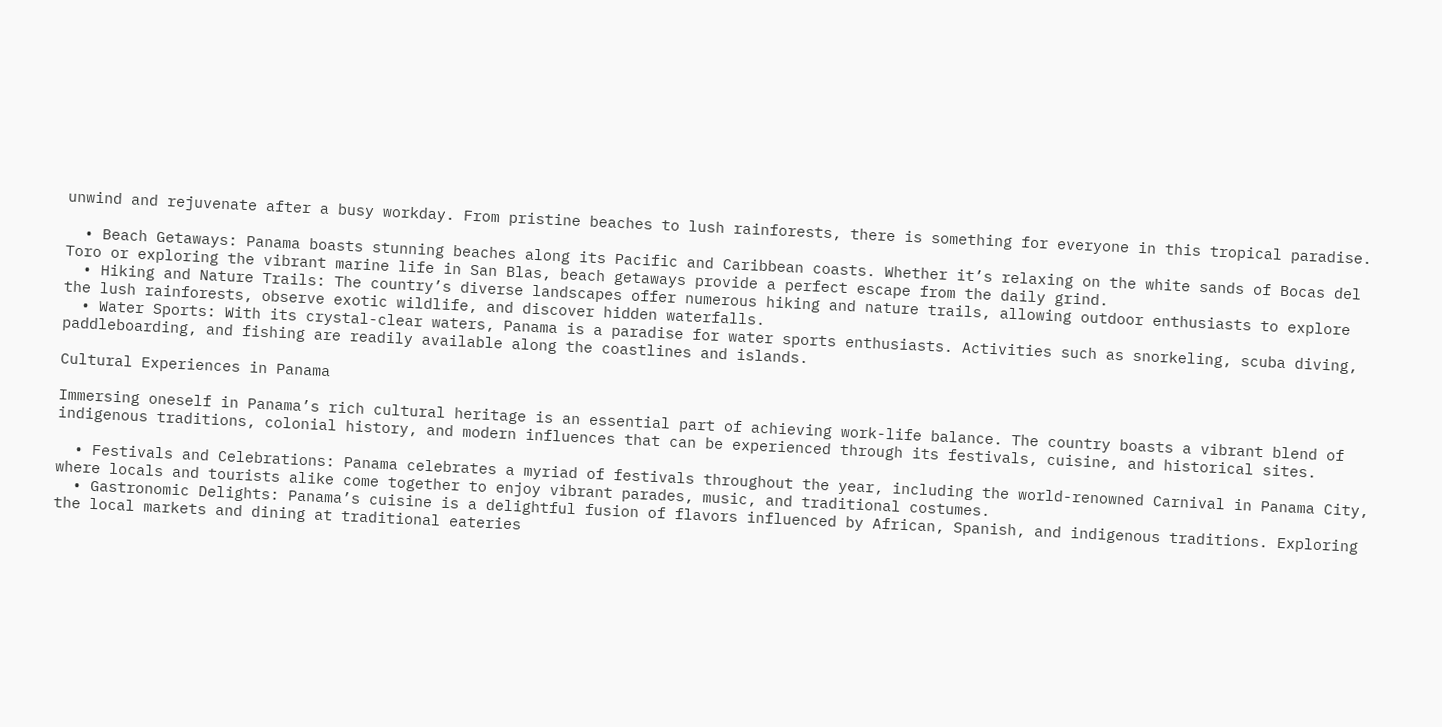unwind and rejuvenate after a busy workday. From pristine beaches to lush rainforests, there is something for everyone in this tropical paradise.

  • Beach Getaways: Panama boasts stunning beaches along its Pacific and Caribbean coasts. Whether it’s relaxing on the white sands of Bocas del Toro or exploring the vibrant marine life in San Blas, beach getaways provide a perfect escape from the daily grind.
  • Hiking and Nature Trails: The country’s diverse landscapes offer numerous hiking and nature trails, allowing outdoor enthusiasts to explore the lush rainforests, observe exotic wildlife, and discover hidden waterfalls.
  • Water Sports: With its crystal-clear waters, Panama is a paradise for water sports enthusiasts. Activities such as snorkeling, scuba diving, paddleboarding, and fishing are readily available along the coastlines and islands.

Cultural Experiences in Panama

Immersing oneself in Panama’s rich cultural heritage is an essential part of achieving work-life balance. The country boasts a vibrant blend of indigenous traditions, colonial history, and modern influences that can be experienced through its festivals, cuisine, and historical sites.

  • Festivals and Celebrations: Panama celebrates a myriad of festivals throughout the year, including the world-renowned Carnival in Panama City, where locals and tourists alike come together to enjoy vibrant parades, music, and traditional costumes.
  • Gastronomic Delights: Panama’s cuisine is a delightful fusion of flavors influenced by African, Spanish, and indigenous traditions. Exploring the local markets and dining at traditional eateries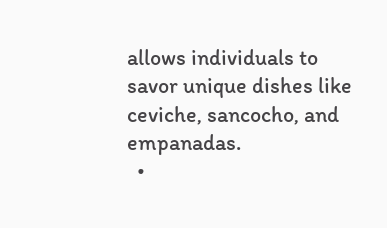allows individuals to savor unique dishes like ceviche, sancocho, and empanadas.
  •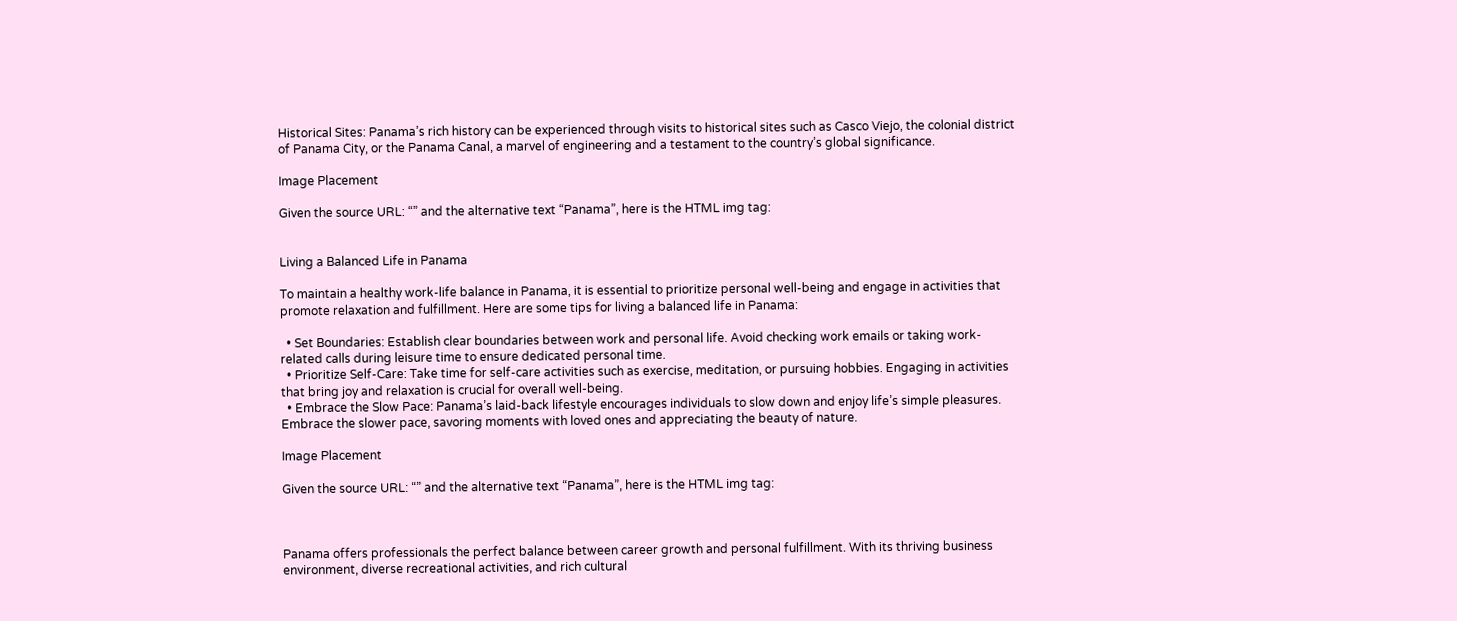Historical Sites: Panama’s rich history can be experienced through visits to historical sites such as Casco Viejo, the colonial district of Panama City, or the Panama Canal, a marvel of engineering and a testament to the country’s global significance.

Image Placement

Given the source URL: “” and the alternative text “Panama”, here is the HTML img tag:


Living a Balanced Life in Panama

To maintain a healthy work-life balance in Panama, it is essential to prioritize personal well-being and engage in activities that promote relaxation and fulfillment. Here are some tips for living a balanced life in Panama:

  • Set Boundaries: Establish clear boundaries between work and personal life. Avoid checking work emails or taking work-related calls during leisure time to ensure dedicated personal time.
  • Prioritize Self-Care: Take time for self-care activities such as exercise, meditation, or pursuing hobbies. Engaging in activities that bring joy and relaxation is crucial for overall well-being.
  • Embrace the Slow Pace: Panama’s laid-back lifestyle encourages individuals to slow down and enjoy life’s simple pleasures. Embrace the slower pace, savoring moments with loved ones and appreciating the beauty of nature.

Image Placement

Given the source URL: “” and the alternative text “Panama”, here is the HTML img tag:



Panama offers professionals the perfect balance between career growth and personal fulfillment. With its thriving business environment, diverse recreational activities, and rich cultural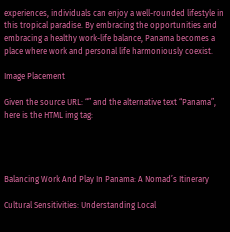experiences, individuals can enjoy a well-rounded lifestyle in this tropical paradise. By embracing the opportunities and embracing a healthy work-life balance, Panama becomes a place where work and personal life harmoniously coexist.

Image Placement

Given the source URL: “” and the alternative text “Panama”, here is the HTML img tag:




Balancing Work And Play In Panama: A Nomad’s Itinerary

Cultural Sensitivities: Understanding Local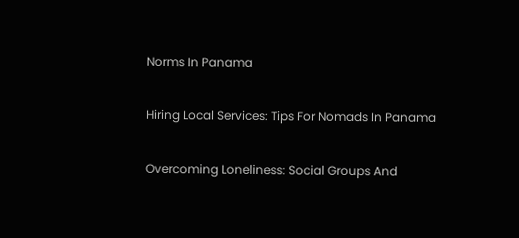Norms In Panama

Hiring Local Services: Tips For Nomads In Panama

Overcoming Loneliness: Social Groups And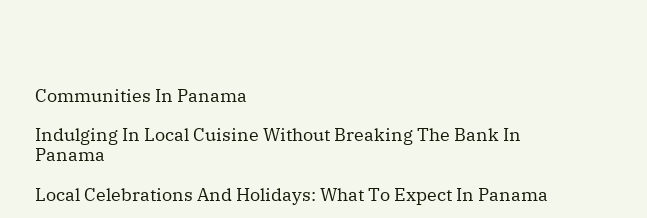Communities In Panama

Indulging In Local Cuisine Without Breaking The Bank In Panama

Local Celebrations And Holidays: What To Expect In Panama